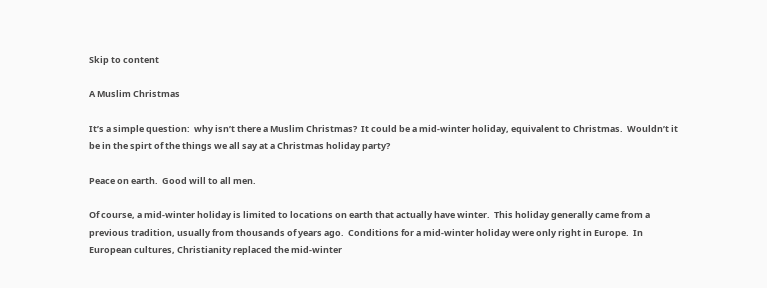Skip to content

A Muslim Christmas

It’s a simple question:  why isn’t there a Muslim Christmas?  It could be a mid-winter holiday, equivalent to Christmas.  Wouldn’t it be in the spirt of the things we all say at a Christmas holiday party?

Peace on earth.  Good will to all men.

Of course, a mid-winter holiday is limited to locations on earth that actually have winter.  This holiday generally came from a previous tradition, usually from thousands of years ago.  Conditions for a mid-winter holiday were only right in Europe.  In European cultures, Christianity replaced the mid-winter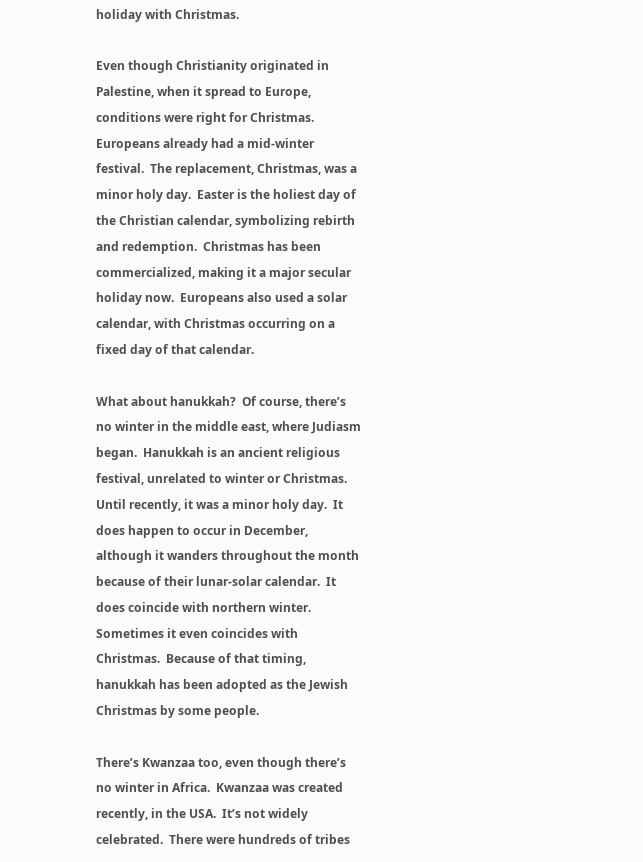holiday with Christmas.

Even though Christianity originated in Palestine, when it spread to Europe, conditions were right for Christmas.  Europeans already had a mid-winter festival.  The replacement, Christmas, was a minor holy day.  Easter is the holiest day of the Christian calendar, symbolizing rebirth and redemption.  Christmas has been commercialized, making it a major secular holiday now.  Europeans also used a solar calendar, with Christmas occurring on a fixed day of that calendar.

What about hanukkah?  Of course, there’s no winter in the middle east, where Judiasm began.  Hanukkah is an ancient religious festival, unrelated to winter or Christmas.  Until recently, it was a minor holy day.  It does happen to occur in December, although it wanders throughout the month because of their lunar-solar calendar.  It does coincide with northern winter.  Sometimes it even coincides with Christmas.  Because of that timing, hanukkah has been adopted as the Jewish Christmas by some people.

There’s Kwanzaa too, even though there’s no winter in Africa.  Kwanzaa was created recently, in the USA.  It’s not widely celebrated.  There were hundreds of tribes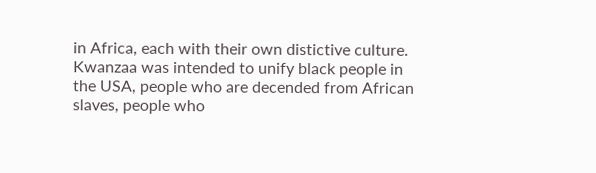in Africa, each with their own distictive culture.  Kwanzaa was intended to unify black people in the USA, people who are decended from African slaves, people who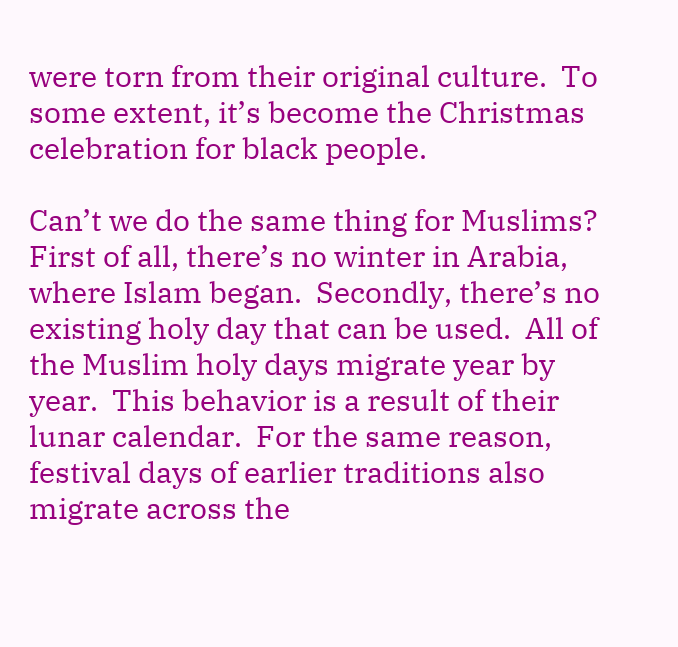were torn from their original culture.  To some extent, it’s become the Christmas celebration for black people.

Can’t we do the same thing for Muslims?  First of all, there’s no winter in Arabia, where Islam began.  Secondly, there’s no existing holy day that can be used.  All of the Muslim holy days migrate year by year.  This behavior is a result of their lunar calendar.  For the same reason, festival days of earlier traditions also migrate across the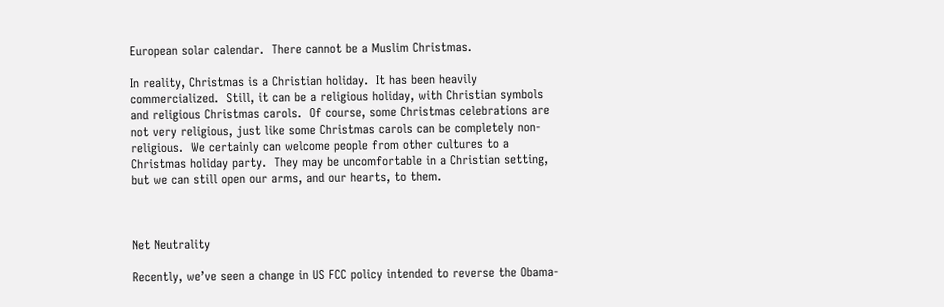European solar calendar.  There cannot be a Muslim Christmas.

In reality, Christmas is a Christian holiday.  It has been heavily commercialized.  Still, it can be a religious holiday, with Christian symbols and religious Christmas carols.  Of course, some Christmas celebrations are not very religious, just like some Christmas carols can be completely non-religious.  We certainly can welcome people from other cultures to a Christmas holiday party.  They may be uncomfortable in a Christian setting, but we can still open our arms, and our hearts, to them.



Net Neutrality

Recently, we’ve seen a change in US FCC policy intended to reverse the Obama-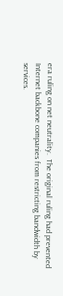era ruling on net neutrality.  The original ruling had prevented Internet backbone companies from restricting bandwidth by services.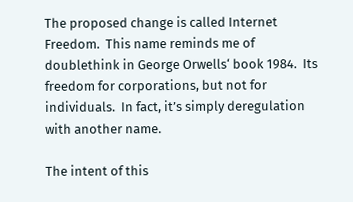The proposed change is called Internet Freedom.  This name reminds me of doublethink in George Orwells‘ book 1984.  Its freedom for corporations, but not for individuals.  In fact, it’s simply deregulation with another name.

The intent of this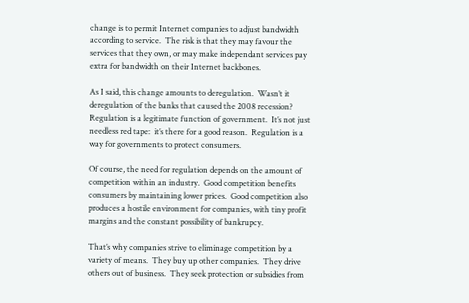change is to permit Internet companies to adjust bandwidth according to service.  The risk is that they may favour the services that they own, or may make independant services pay extra for bandwidth on their Internet backbones.

As I said, this change amounts to deregulation.  Wasn’t it deregulation of the banks that caused the 2008 recession?  Regulation is a legitimate function of government.  It’s not just needless red tape:  it’s there for a good reason.  Regulation is a way for governments to protect consumers.

Of course, the need for regulation depends on the amount of competition within an industry.  Good competition benefits consumers by maintaining lower prices.  Good competition also produces a hostile environment for companies, with tiny profit margins and the constant possibility of bankrupcy.

That’s why companies strive to eliminage competition by a variety of means.  They buy up other companies.  They drive others out of business.  They seek protection or subsidies from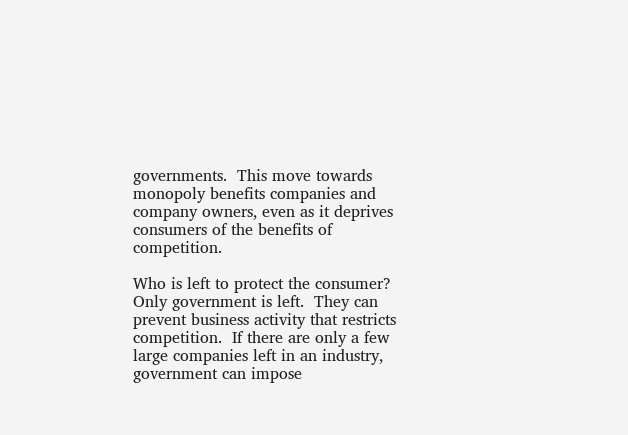governments.  This move towards monopoly benefits companies and company owners, even as it deprives consumers of the benefits of competition.

Who is left to protect the consumer?  Only government is left.  They can prevent business activity that restricts competition.  If there are only a few large companies left in an industry, government can impose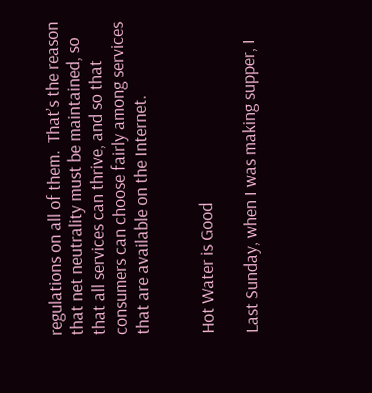regulations on all of them.  That’s the reason that net neutrality must be maintained, so that all services can thrive, and so that consumers can choose fairly among services that are available on the Internet.


Hot Water is Good

Last Sunday, when I was making supper, I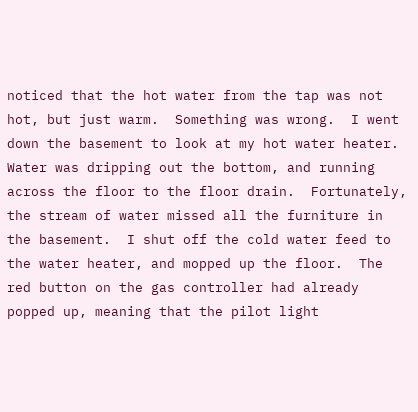noticed that the hot water from the tap was not hot, but just warm.  Something was wrong.  I went down the basement to look at my hot water heater.  Water was dripping out the bottom, and running across the floor to the floor drain.  Fortunately, the stream of water missed all the furniture in the basement.  I shut off the cold water feed to the water heater, and mopped up the floor.  The red button on the gas controller had already popped up, meaning that the pilot light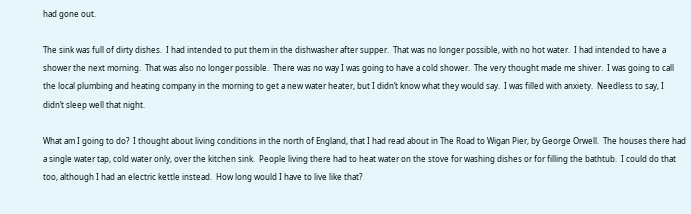had gone out.

The sink was full of dirty dishes.  I had intended to put them in the dishwasher after supper.  That was no longer possible, with no hot water.  I had intended to have a shower the next morning.  That was also no longer possible.  There was no way I was going to have a cold shower.  The very thought made me shiver.  I was going to call the local plumbing and heating company in the morning to get a new water heater, but I didn’t know what they would say.  I was filled with anxiety.  Needless to say, I didn’t sleep well that night.

What am I going to do?  I thought about living conditions in the north of England, that I had read about in The Road to Wigan Pier, by George Orwell.  The houses there had a single water tap, cold water only, over the kitchen sink.  People living there had to heat water on the stove for washing dishes or for filling the bathtub.  I could do that too, although I had an electric kettle instead.  How long would I have to live like that?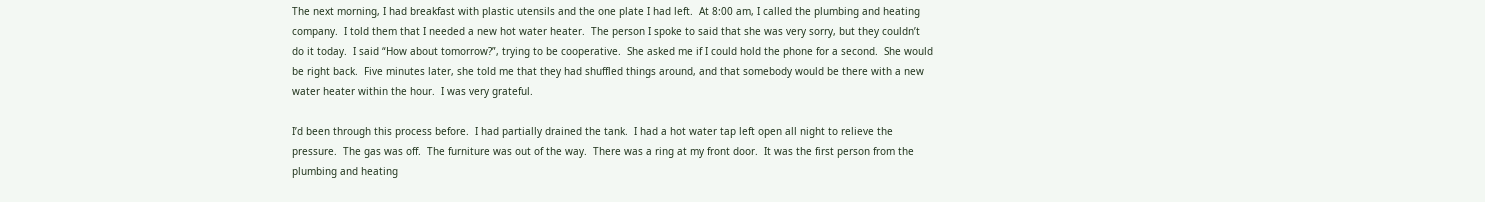The next morning, I had breakfast with plastic utensils and the one plate I had left.  At 8:00 am, I called the plumbing and heating company.  I told them that I needed a new hot water heater.  The person I spoke to said that she was very sorry, but they couldn’t do it today.  I said “How about tomorrow?”, trying to be cooperative.  She asked me if I could hold the phone for a second.  She would be right back.  Five minutes later, she told me that they had shuffled things around, and that somebody would be there with a new water heater within the hour.  I was very grateful.

I’d been through this process before.  I had partially drained the tank.  I had a hot water tap left open all night to relieve the pressure.  The gas was off.  The furniture was out of the way.  There was a ring at my front door.  It was the first person from the plumbing and heating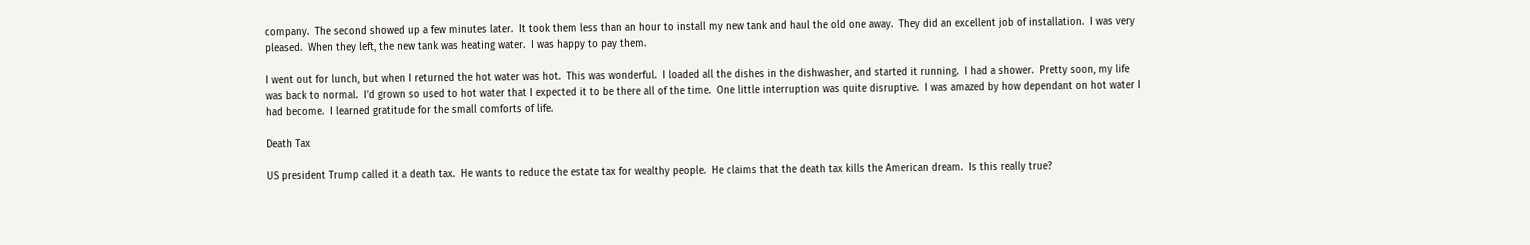company.  The second showed up a few minutes later.  It took them less than an hour to install my new tank and haul the old one away.  They did an excellent job of installation.  I was very pleased.  When they left, the new tank was heating water.  I was happy to pay them.

I went out for lunch, but when I returned the hot water was hot.  This was wonderful.  I loaded all the dishes in the dishwasher, and started it running.  I had a shower.  Pretty soon, my life was back to normal.  I’d grown so used to hot water that I expected it to be there all of the time.  One little interruption was quite disruptive.  I was amazed by how dependant on hot water I had become.  I learned gratitude for the small comforts of life.

Death Tax

US president Trump called it a death tax.  He wants to reduce the estate tax for wealthy people.  He claims that the death tax kills the American dream.  Is this really true?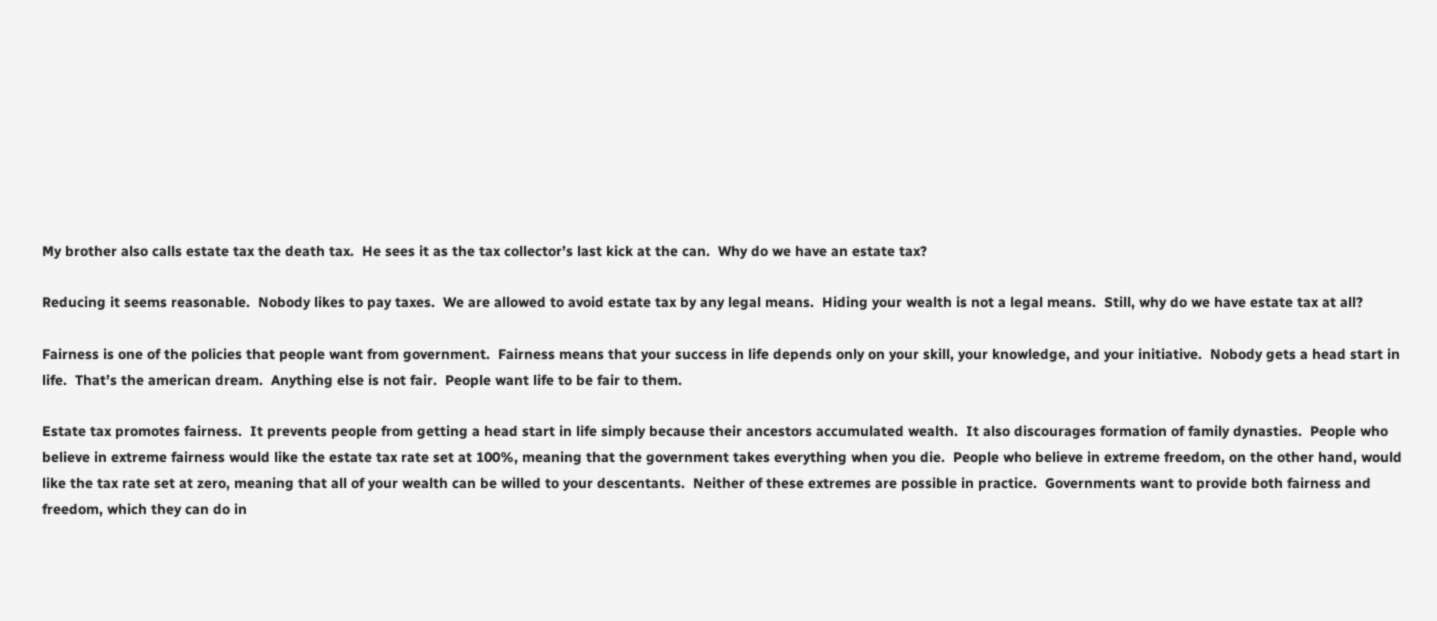My brother also calls estate tax the death tax.  He sees it as the tax collector’s last kick at the can.  Why do we have an estate tax?

Reducing it seems reasonable.  Nobody likes to pay taxes.  We are allowed to avoid estate tax by any legal means.  Hiding your wealth is not a legal means.  Still, why do we have estate tax at all?

Fairness is one of the policies that people want from government.  Fairness means that your success in life depends only on your skill, your knowledge, and your initiative.  Nobody gets a head start in life.  That’s the american dream.  Anything else is not fair.  People want life to be fair to them.

Estate tax promotes fairness.  It prevents people from getting a head start in life simply because their ancestors accumulated wealth.  It also discourages formation of family dynasties.  People who believe in extreme fairness would like the estate tax rate set at 100%, meaning that the government takes everything when you die.  People who believe in extreme freedom, on the other hand, would like the tax rate set at zero, meaning that all of your wealth can be willed to your descentants.  Neither of these extremes are possible in practice.  Governments want to provide both fairness and freedom, which they can do in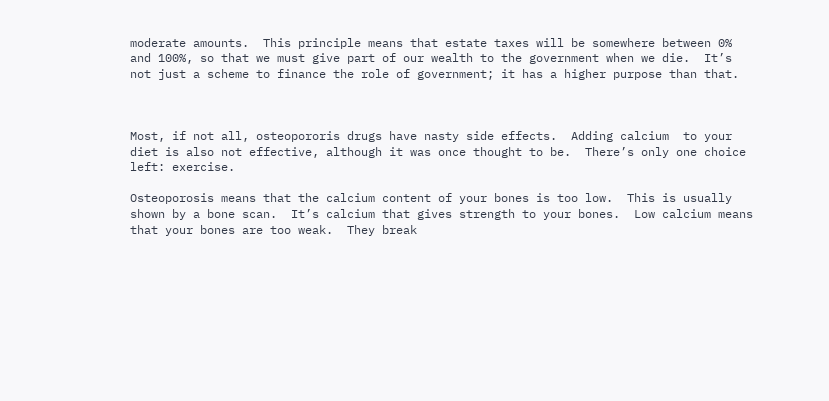moderate amounts.  This principle means that estate taxes will be somewhere between 0% and 100%, so that we must give part of our wealth to the government when we die.  It’s not just a scheme to finance the role of government; it has a higher purpose than that.



Most, if not all, osteopororis drugs have nasty side effects.  Adding calcium  to your diet is also not effective, although it was once thought to be.  There’s only one choice left: exercise.

Osteoporosis means that the calcium content of your bones is too low.  This is usually shown by a bone scan.  It’s calcium that gives strength to your bones.  Low calcium means that your bones are too weak.  They break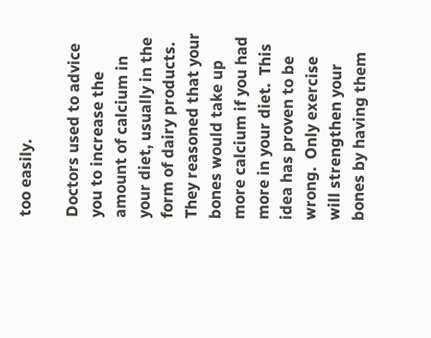too easily.

Doctors used to advice you to increase the amount of calcium in your diet, usually in the form of dairy products.  They reasoned that your bones would take up more calcium if you had more in your diet.  This idea has proven to be wrong.  Only exercise will strengthen your bones by having them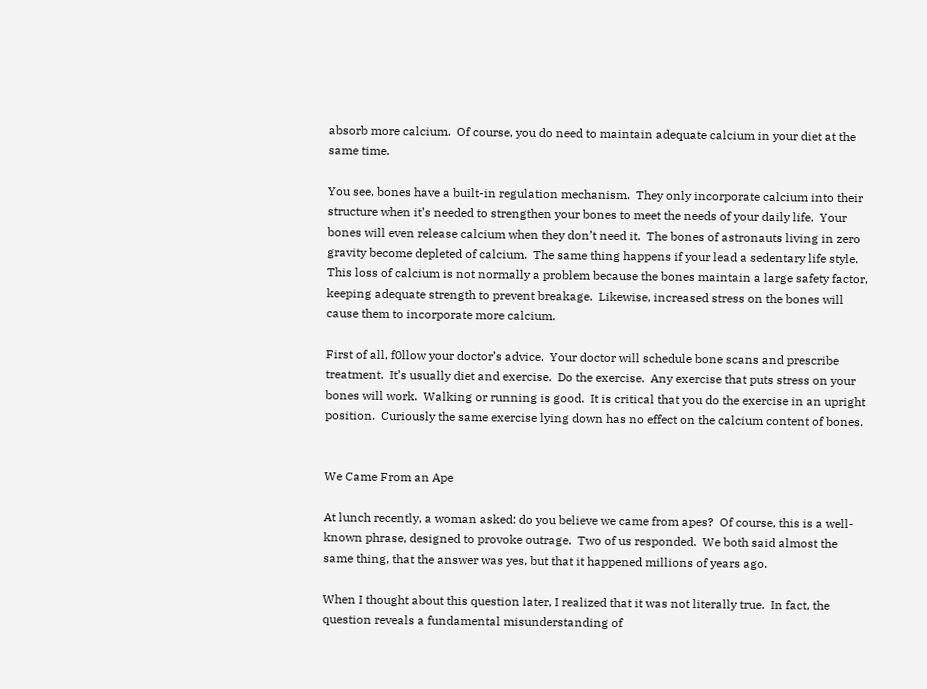absorb more calcium.  Of course, you do need to maintain adequate calcium in your diet at the same time.

You see, bones have a built-in regulation mechanism.  They only incorporate calcium into their structure when it’s needed to strengthen your bones to meet the needs of your daily life.  Your bones will even release calcium when they don’t need it.  The bones of astronauts living in zero gravity become depleted of calcium.  The same thing happens if your lead a sedentary life style.  This loss of calcium is not normally a problem because the bones maintain a large safety factor, keeping adequate strength to prevent breakage.  Likewise, increased stress on the bones will cause them to incorporate more calcium.

First of all, f0llow your doctor’s advice.  Your doctor will schedule bone scans and prescribe treatment.  It’s usually diet and exercise.  Do the exercise.  Any exercise that puts stress on your bones will work.  Walking or running is good.  It is critical that you do the exercise in an upright position.  Curiously the same exercise lying down has no effect on the calcium content of bones.


We Came From an Ape

At lunch recently, a woman asked: do you believe we came from apes?  Of course, this is a well-known phrase, designed to provoke outrage.  Two of us responded.  We both said almost the same thing, that the answer was yes, but that it happened millions of years ago.

When I thought about this question later, I realized that it was not literally true.  In fact, the question reveals a fundamental misunderstanding of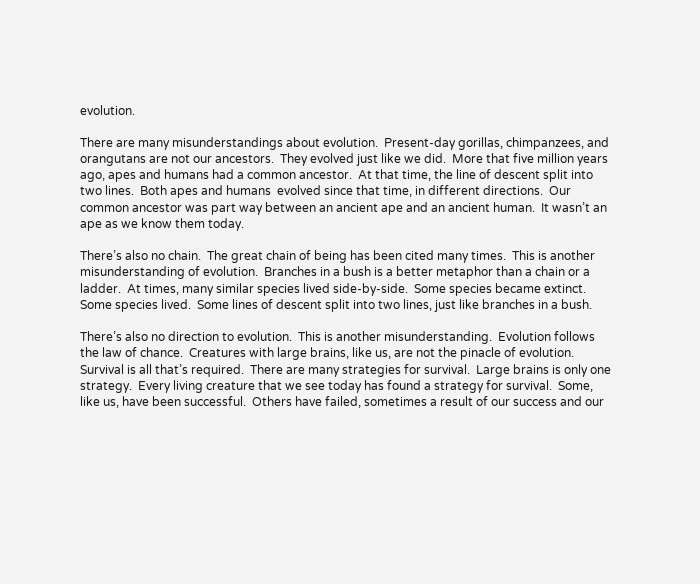evolution.

There are many misunderstandings about evolution.  Present-day gorillas, chimpanzees, and orangutans are not our ancestors.  They evolved just like we did.  More that five million years ago, apes and humans had a common ancestor.  At that time, the line of descent split into two lines.  Both apes and humans  evolved since that time, in different directions.  Our common ancestor was part way between an ancient ape and an ancient human.  It wasn’t an ape as we know them today.

There’s also no chain.  The great chain of being has been cited many times.  This is another misunderstanding of evolution.  Branches in a bush is a better metaphor than a chain or a ladder.  At times, many similar species lived side-by-side.  Some species became extinct.  Some species lived.  Some lines of descent split into two lines, just like branches in a bush.

There’s also no direction to evolution.  This is another misunderstanding.  Evolution follows the law of chance.  Creatures with large brains, like us, are not the pinacle of evolution.  Survival is all that’s required.  There are many strategies for survival.  Large brains is only one strategy.  Every living creature that we see today has found a strategy for survival.  Some, like us, have been successful.  Others have failed, sometimes a result of our success and our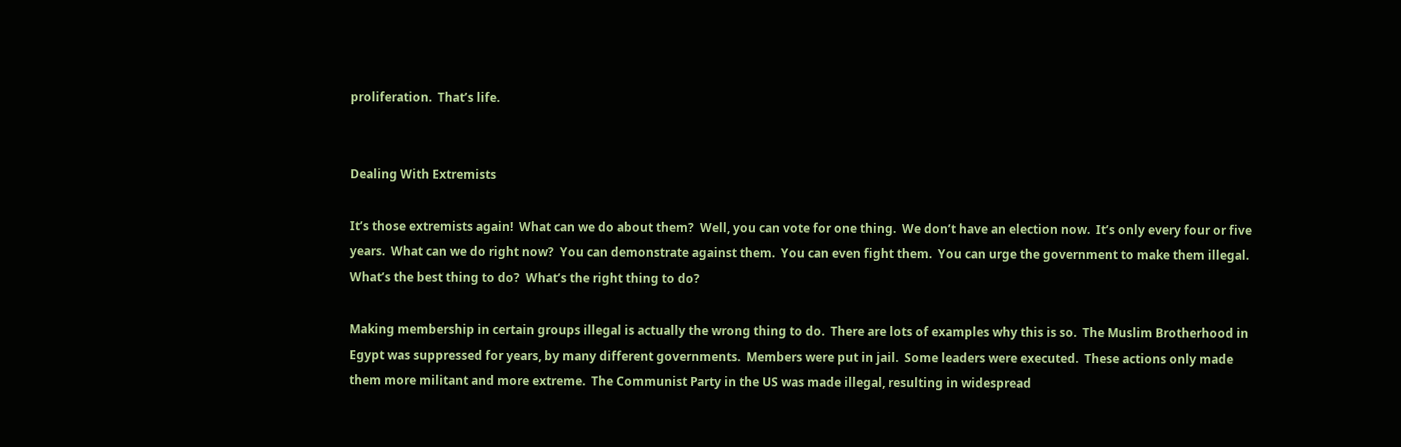proliferation.  That’s life.


Dealing With Extremists

It’s those extremists again!  What can we do about them?  Well, you can vote for one thing.  We don’t have an election now.  It’s only every four or five years.  What can we do right now?  You can demonstrate against them.  You can even fight them.  You can urge the government to make them illegal.  What’s the best thing to do?  What’s the right thing to do?

Making membership in certain groups illegal is actually the wrong thing to do.  There are lots of examples why this is so.  The Muslim Brotherhood in Egypt was suppressed for years, by many different governments.  Members were put in jail.  Some leaders were executed.  These actions only made them more militant and more extreme.  The Communist Party in the US was made illegal, resulting in widespread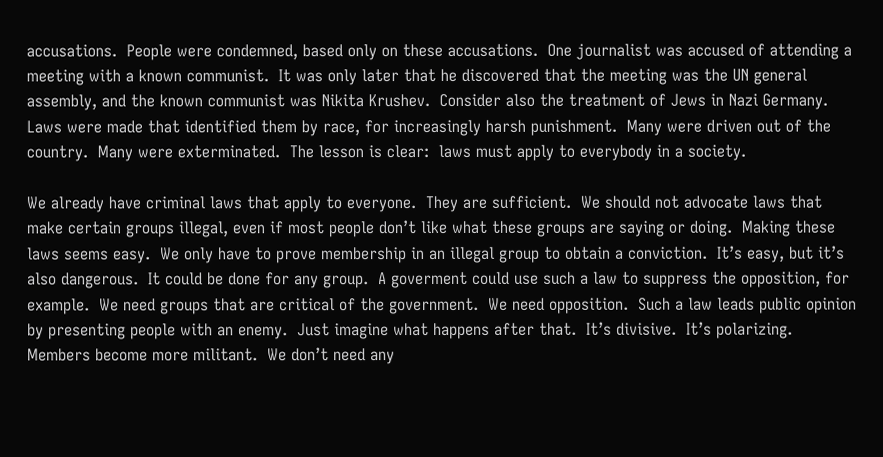accusations.  People were condemned, based only on these accusations.  One journalist was accused of attending a meeting with a known communist.  It was only later that he discovered that the meeting was the UN general assembly, and the known communist was Nikita Krushev.  Consider also the treatment of Jews in Nazi Germany.  Laws were made that identified them by race, for increasingly harsh punishment.  Many were driven out of the country.  Many were exterminated.  The lesson is clear:  laws must apply to everybody in a society.

We already have criminal laws that apply to everyone.  They are sufficient.  We should not advocate laws that make certain groups illegal, even if most people don’t like what these groups are saying or doing.  Making these laws seems easy.  We only have to prove membership in an illegal group to obtain a conviction.  It’s easy, but it’s also dangerous.  It could be done for any group.  A goverment could use such a law to suppress the opposition, for example.  We need groups that are critical of the government.  We need opposition.  Such a law leads public opinion by presenting people with an enemy.  Just imagine what happens after that.  It’s divisive.  It’s polarizing.  Members become more militant.  We don’t need any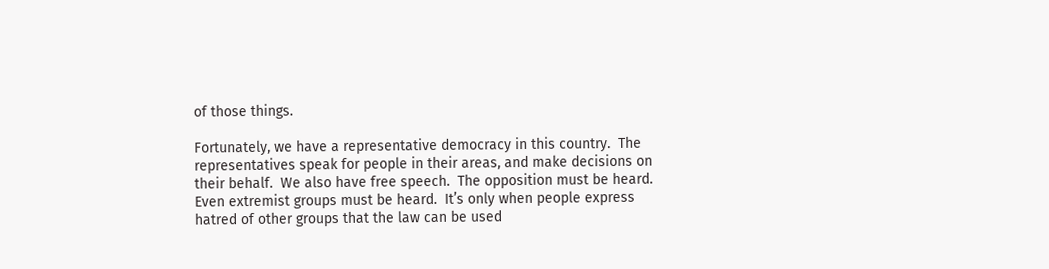of those things.

Fortunately, we have a representative democracy in this country.  The representatives speak for people in their areas, and make decisions on their behalf.  We also have free speech.  The opposition must be heard.  Even extremist groups must be heard.  It’s only when people express hatred of other groups that the law can be used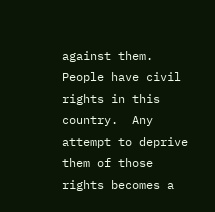against them.  People have civil rights in this country.  Any attempt to deprive them of those rights becomes a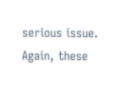serious issue.  Again, these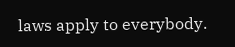laws apply to everybody.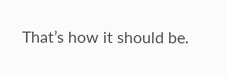That’s how it should be.